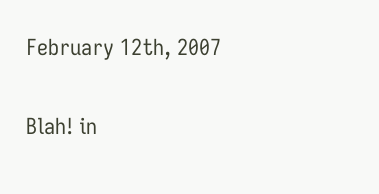February 12th, 2007


Blah! in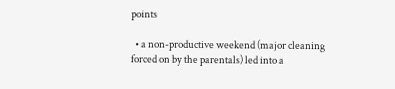points

  • a non-productive weekend (major cleaning forced on by the parentals) led into a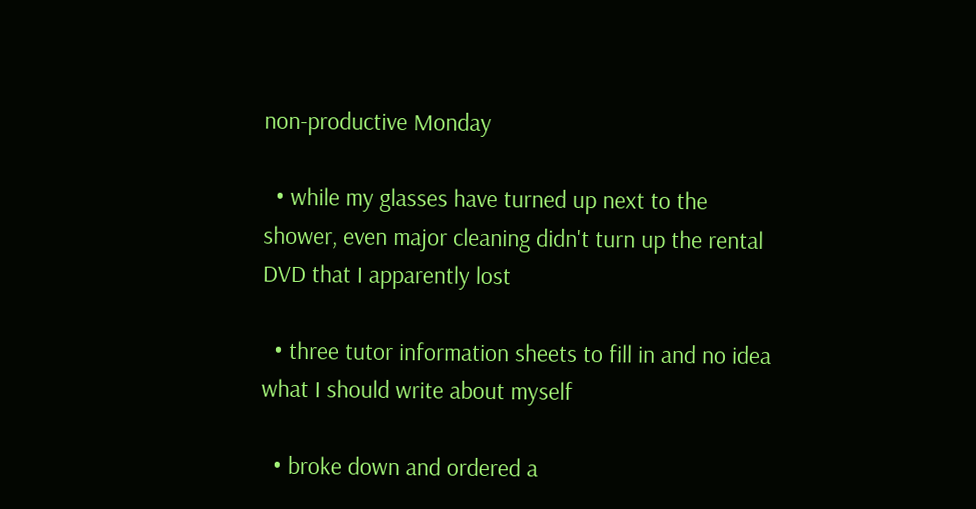non-productive Monday

  • while my glasses have turned up next to the shower, even major cleaning didn't turn up the rental DVD that I apparently lost

  • three tutor information sheets to fill in and no idea what I should write about myself

  • broke down and ordered a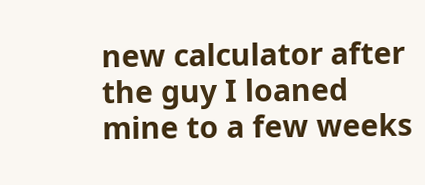new calculator after the guy I loaned mine to a few weeks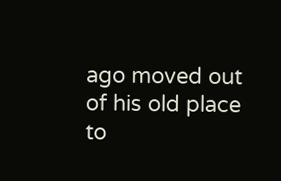ago moved out of his old place to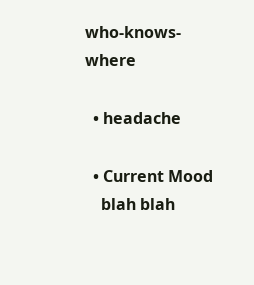who-knows-where

  • headache

  • Current Mood
    blah blah